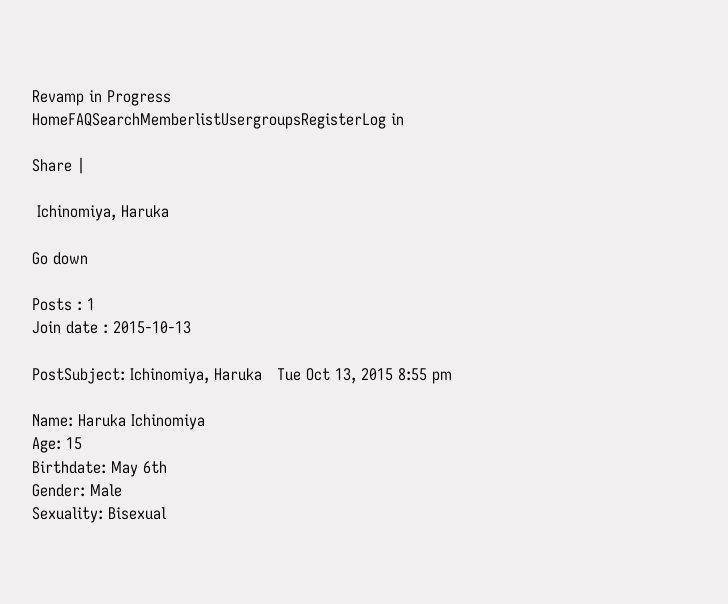Revamp in Progress
HomeFAQSearchMemberlistUsergroupsRegisterLog in

Share |

 Ichinomiya, Haruka

Go down

Posts : 1
Join date : 2015-10-13

PostSubject: Ichinomiya, Haruka   Tue Oct 13, 2015 8:55 pm

Name: Haruka Ichinomiya
Age: 15
Birthdate: May 6th
Gender: Male
Sexuality: Bisexual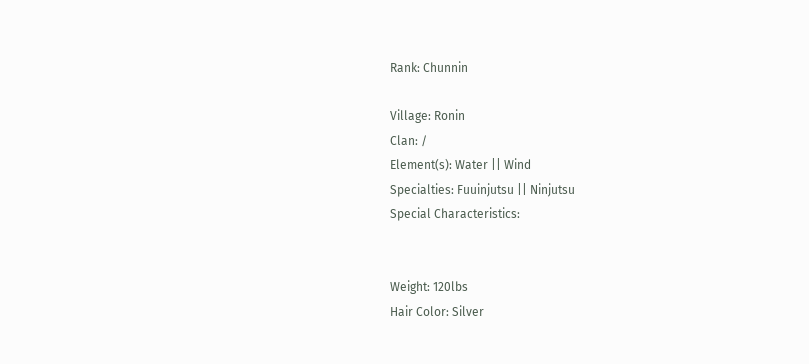Rank: Chunnin

Village: Ronin
Clan: /
Element(s): Water || Wind
Specialties: Fuuinjutsu || Ninjutsu
Special Characteristics:


Weight: 120lbs
Hair Color: Silver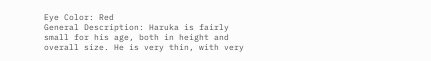Eye Color: Red
General Description: Haruka is fairly small for his age, both in height and overall size. He is very thin, with very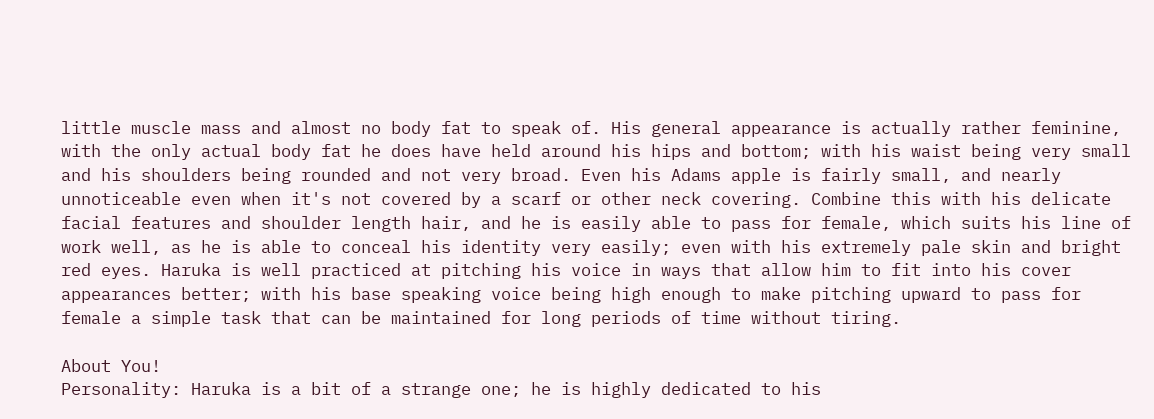little muscle mass and almost no body fat to speak of. His general appearance is actually rather feminine, with the only actual body fat he does have held around his hips and bottom; with his waist being very small and his shoulders being rounded and not very broad. Even his Adams apple is fairly small, and nearly unnoticeable even when it's not covered by a scarf or other neck covering. Combine this with his delicate facial features and shoulder length hair, and he is easily able to pass for female, which suits his line of work well, as he is able to conceal his identity very easily; even with his extremely pale skin and bright red eyes. Haruka is well practiced at pitching his voice in ways that allow him to fit into his cover appearances better; with his base speaking voice being high enough to make pitching upward to pass for female a simple task that can be maintained for long periods of time without tiring.

About You!
Personality: Haruka is a bit of a strange one; he is highly dedicated to his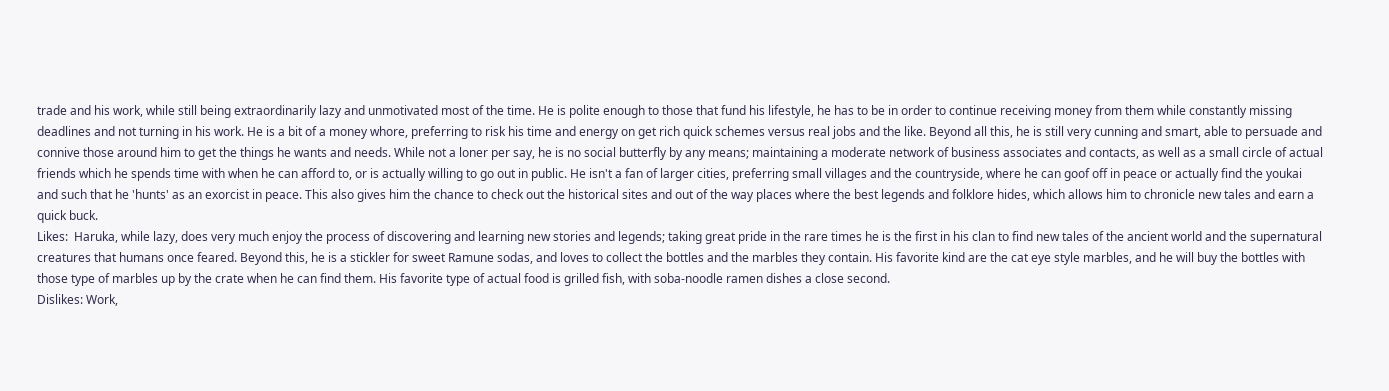trade and his work, while still being extraordinarily lazy and unmotivated most of the time. He is polite enough to those that fund his lifestyle, he has to be in order to continue receiving money from them while constantly missing deadlines and not turning in his work. He is a bit of a money whore, preferring to risk his time and energy on get rich quick schemes versus real jobs and the like. Beyond all this, he is still very cunning and smart, able to persuade and connive those around him to get the things he wants and needs. While not a loner per say, he is no social butterfly by any means; maintaining a moderate network of business associates and contacts, as well as a small circle of actual friends which he spends time with when he can afford to, or is actually willing to go out in public. He isn't a fan of larger cities, preferring small villages and the countryside, where he can goof off in peace or actually find the youkai and such that he 'hunts' as an exorcist in peace. This also gives him the chance to check out the historical sites and out of the way places where the best legends and folklore hides, which allows him to chronicle new tales and earn a quick buck.
Likes:  Haruka, while lazy, does very much enjoy the process of discovering and learning new stories and legends; taking great pride in the rare times he is the first in his clan to find new tales of the ancient world and the supernatural creatures that humans once feared. Beyond this, he is a stickler for sweet Ramune sodas, and loves to collect the bottles and the marbles they contain. His favorite kind are the cat eye style marbles, and he will buy the bottles with those type of marbles up by the crate when he can find them. His favorite type of actual food is grilled fish, with soba-noodle ramen dishes a close second.
Dislikes: Work,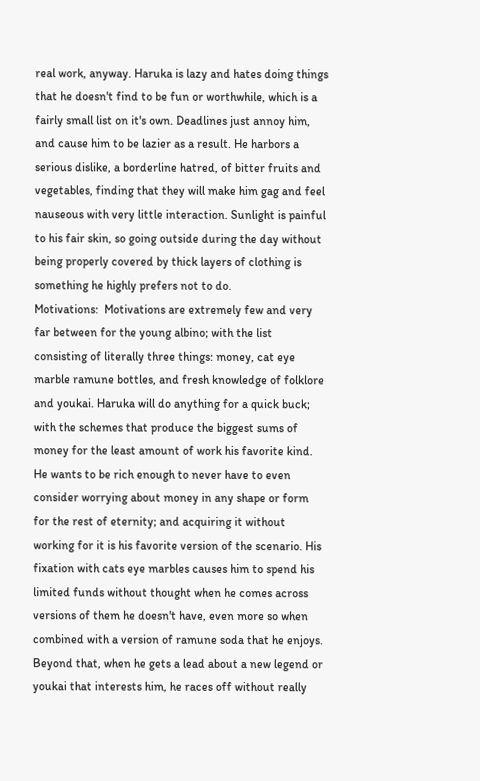real work, anyway. Haruka is lazy and hates doing things that he doesn't find to be fun or worthwhile, which is a fairly small list on it's own. Deadlines just annoy him, and cause him to be lazier as a result. He harbors a serious dislike, a borderline hatred, of bitter fruits and vegetables, finding that they will make him gag and feel nauseous with very little interaction. Sunlight is painful to his fair skin, so going outside during the day without being properly covered by thick layers of clothing is something he highly prefers not to do.
Motivations:  Motivations are extremely few and very far between for the young albino; with the list consisting of literally three things: money, cat eye marble ramune bottles, and fresh knowledge of folklore and youkai. Haruka will do anything for a quick buck; with the schemes that produce the biggest sums of money for the least amount of work his favorite kind. He wants to be rich enough to never have to even consider worrying about money in any shape or form for the rest of eternity; and acquiring it without working for it is his favorite version of the scenario. His fixation with cats eye marbles causes him to spend his limited funds without thought when he comes across versions of them he doesn't have, even more so when combined with a version of ramune soda that he enjoys. Beyond that, when he gets a lead about a new legend or youkai that interests him, he races off without really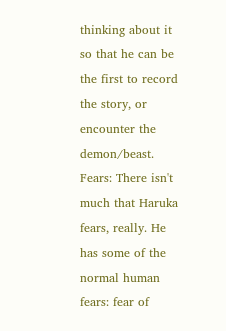thinking about it so that he can be the first to record the story, or encounter the demon/beast.
Fears: There isn't much that Haruka fears, really. He has some of the normal human fears: fear of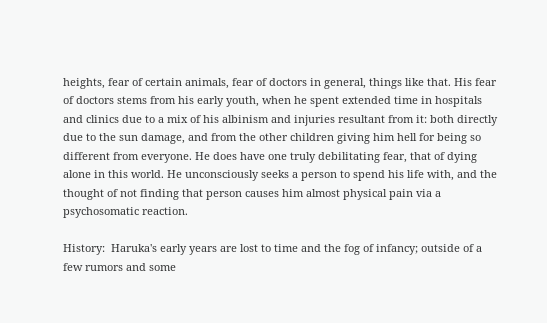heights, fear of certain animals, fear of doctors in general, things like that. His fear of doctors stems from his early youth, when he spent extended time in hospitals and clinics due to a mix of his albinism and injuries resultant from it: both directly due to the sun damage, and from the other children giving him hell for being so different from everyone. He does have one truly debilitating fear, that of dying alone in this world. He unconsciously seeks a person to spend his life with, and the thought of not finding that person causes him almost physical pain via a psychosomatic reaction.

History:  Haruka's early years are lost to time and the fog of infancy; outside of a few rumors and some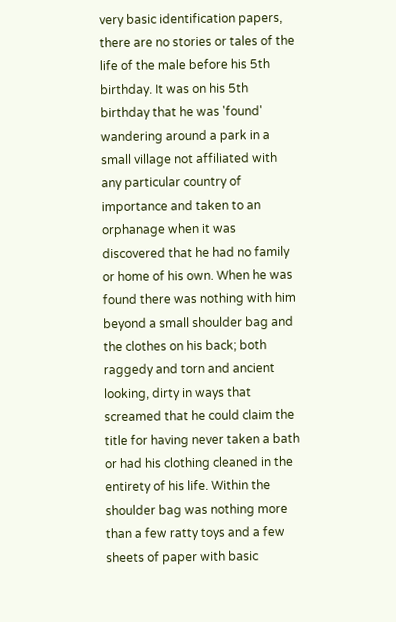very basic identification papers, there are no stories or tales of the life of the male before his 5th birthday. It was on his 5th birthday that he was 'found' wandering around a park in a small village not affiliated with any particular country of importance and taken to an orphanage when it was discovered that he had no family or home of his own. When he was found there was nothing with him beyond a small shoulder bag and the clothes on his back; both raggedy and torn and ancient looking, dirty in ways that screamed that he could claim the title for having never taken a bath or had his clothing cleaned in the entirety of his life. Within the shoulder bag was nothing more than a few ratty toys and a few sheets of paper with basic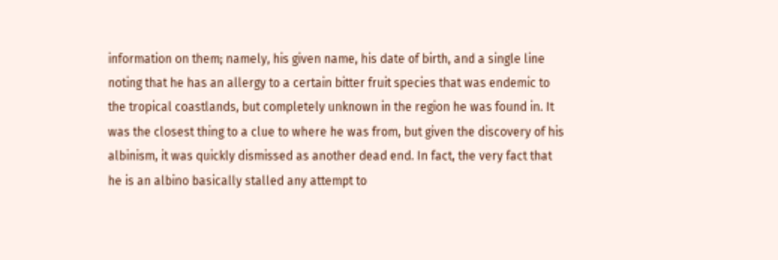information on them; namely, his given name, his date of birth, and a single line noting that he has an allergy to a certain bitter fruit species that was endemic to the tropical coastlands, but completely unknown in the region he was found in. It was the closest thing to a clue to where he was from, but given the discovery of his albinism, it was quickly dismissed as another dead end. In fact, the very fact that he is an albino basically stalled any attempt to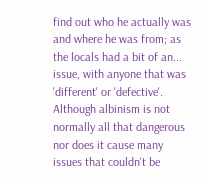find out who he actually was and where he was from; as the locals had a bit of an... issue, with anyone that was 'different' or 'defective'. Although albinism is not normally all that dangerous nor does it cause many issues that couldn't be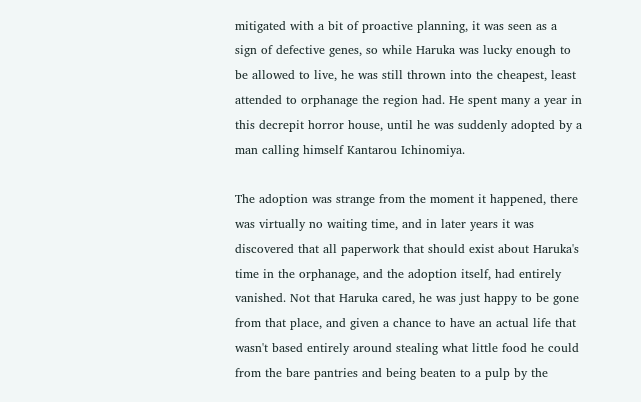mitigated with a bit of proactive planning, it was seen as a sign of defective genes, so while Haruka was lucky enough to be allowed to live, he was still thrown into the cheapest, least attended to orphanage the region had. He spent many a year in this decrepit horror house, until he was suddenly adopted by a man calling himself Kantarou Ichinomiya.

The adoption was strange from the moment it happened, there was virtually no waiting time, and in later years it was discovered that all paperwork that should exist about Haruka's time in the orphanage, and the adoption itself, had entirely vanished. Not that Haruka cared, he was just happy to be gone from that place, and given a chance to have an actual life that wasn't based entirely around stealing what little food he could from the bare pantries and being beaten to a pulp by the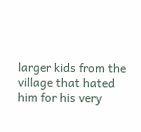larger kids from the village that hated him for his very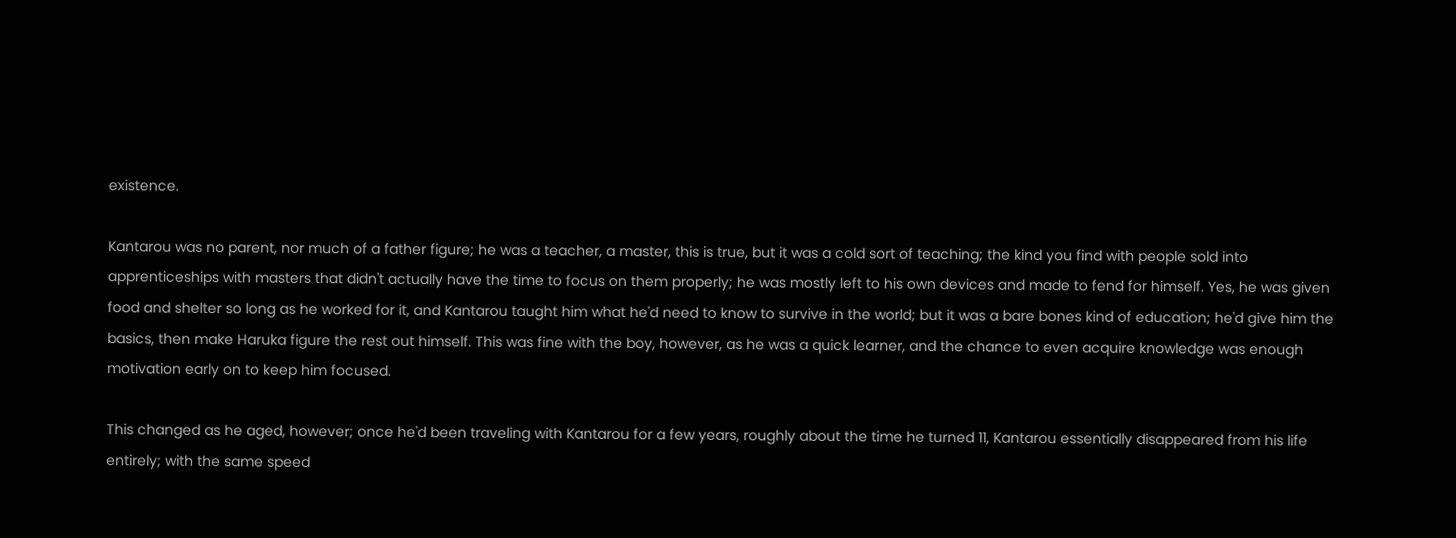existence.

Kantarou was no parent, nor much of a father figure; he was a teacher, a master, this is true, but it was a cold sort of teaching; the kind you find with people sold into apprenticeships with masters that didn't actually have the time to focus on them properly; he was mostly left to his own devices and made to fend for himself. Yes, he was given food and shelter so long as he worked for it, and Kantarou taught him what he'd need to know to survive in the world; but it was a bare bones kind of education; he'd give him the basics, then make Haruka figure the rest out himself. This was fine with the boy, however, as he was a quick learner, and the chance to even acquire knowledge was enough motivation early on to keep him focused.

This changed as he aged, however; once he'd been traveling with Kantarou for a few years, roughly about the time he turned 11, Kantarou essentially disappeared from his life entirely; with the same speed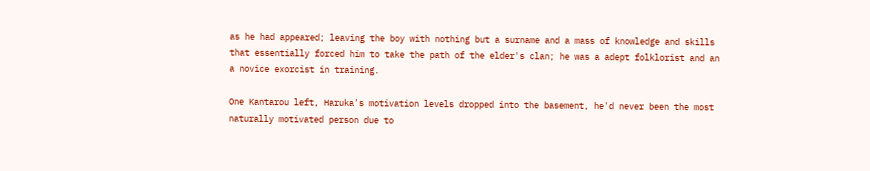as he had appeared; leaving the boy with nothing but a surname and a mass of knowledge and skills that essentially forced him to take the path of the elder's clan; he was a adept folklorist and an a novice exorcist in training.

One Kantarou left, Haruka's motivation levels dropped into the basement, he'd never been the most naturally motivated person due to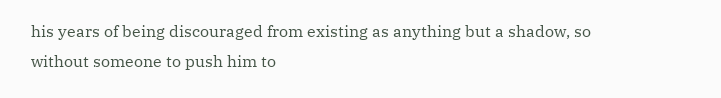his years of being discouraged from existing as anything but a shadow, so without someone to push him to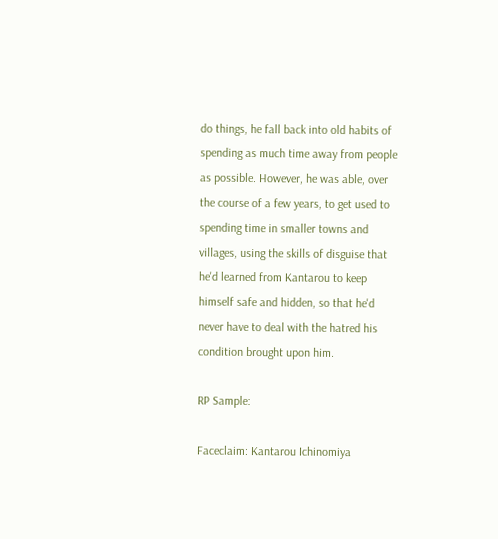do things, he fall back into old habits of spending as much time away from people as possible. However, he was able, over the course of a few years, to get used to spending time in smaller towns and villages, using the skills of disguise that he'd learned from Kantarou to keep himself safe and hidden, so that he'd never have to deal with the hatred his condition brought upon him.

RP Sample:

Faceclaim: Kantarou Ichinomiya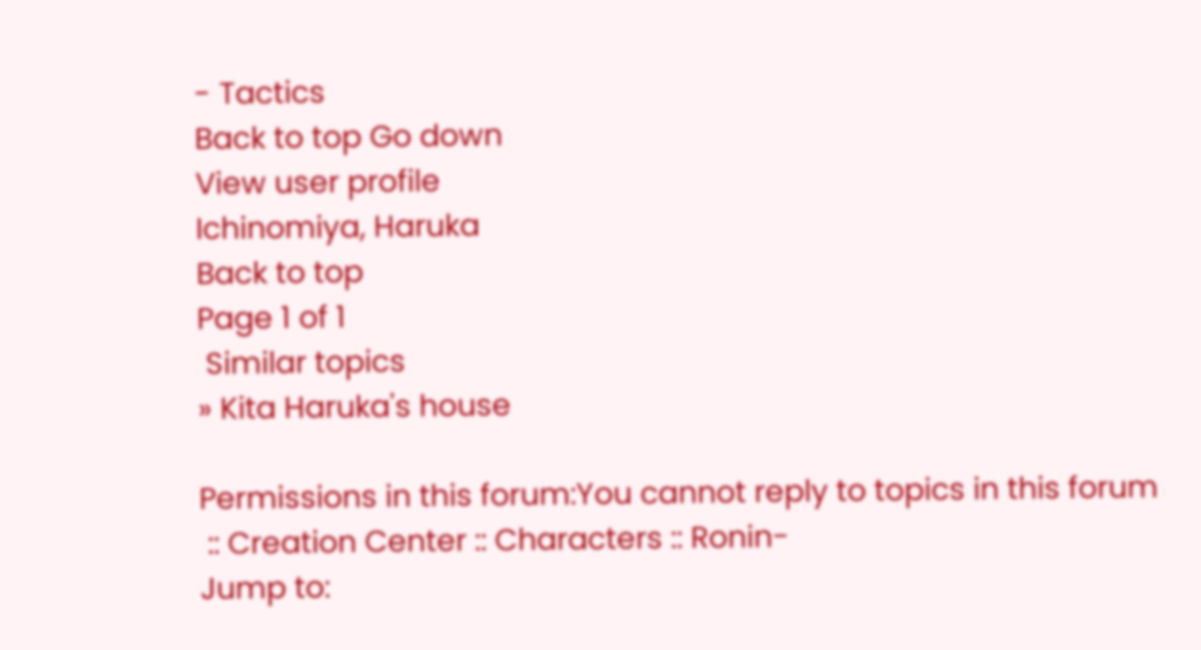- Tactics
Back to top Go down
View user profile
Ichinomiya, Haruka
Back to top
Page 1 of 1
 Similar topics
» Kita Haruka's house

Permissions in this forum:You cannot reply to topics in this forum
 :: Creation Center :: Characters :: Ronin-
Jump to: